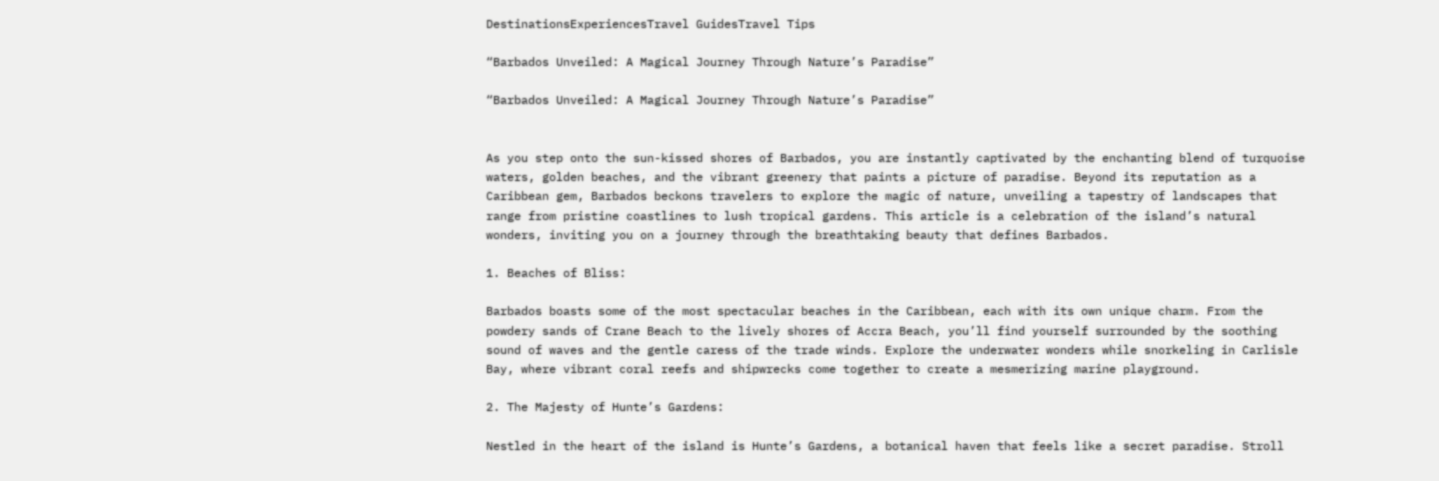DestinationsExperiencesTravel GuidesTravel Tips

“Barbados Unveiled: A Magical Journey Through Nature’s Paradise”

“Barbados Unveiled: A Magical Journey Through Nature’s Paradise”


As you step onto the sun-kissed shores of Barbados, you are instantly captivated by the enchanting blend of turquoise waters, golden beaches, and the vibrant greenery that paints a picture of paradise. Beyond its reputation as a Caribbean gem, Barbados beckons travelers to explore the magic of nature, unveiling a tapestry of landscapes that range from pristine coastlines to lush tropical gardens. This article is a celebration of the island’s natural wonders, inviting you on a journey through the breathtaking beauty that defines Barbados.

1. Beaches of Bliss:

Barbados boasts some of the most spectacular beaches in the Caribbean, each with its own unique charm. From the powdery sands of Crane Beach to the lively shores of Accra Beach, you’ll find yourself surrounded by the soothing sound of waves and the gentle caress of the trade winds. Explore the underwater wonders while snorkeling in Carlisle Bay, where vibrant coral reefs and shipwrecks come together to create a mesmerizing marine playground.

2. The Majesty of Hunte’s Gardens:

Nestled in the heart of the island is Hunte’s Gardens, a botanical haven that feels like a secret paradise. Stroll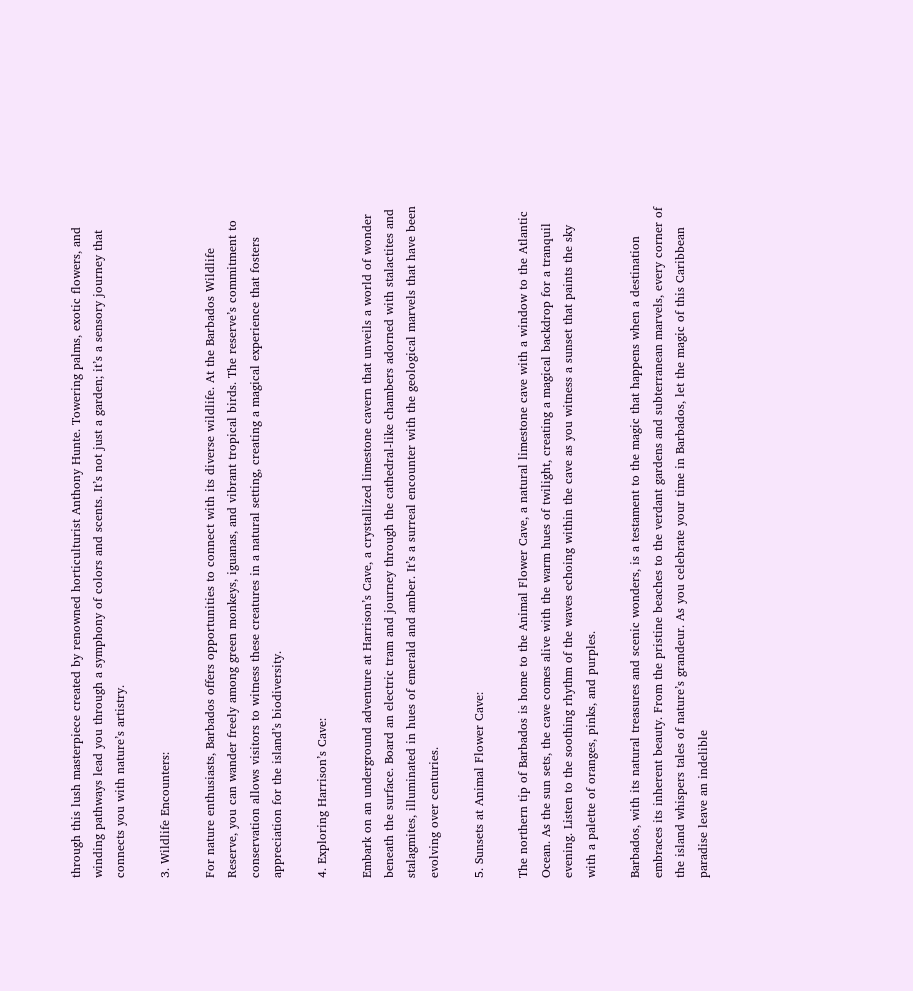through this lush masterpiece created by renowned horticulturist Anthony Hunte. Towering palms, exotic flowers, and winding pathways lead you through a symphony of colors and scents. It’s not just a garden; it’s a sensory journey that connects you with nature’s artistry.

3. Wildlife Encounters:

For nature enthusiasts, Barbados offers opportunities to connect with its diverse wildlife. At the Barbados Wildlife Reserve, you can wander freely among green monkeys, iguanas, and vibrant tropical birds. The reserve’s commitment to conservation allows visitors to witness these creatures in a natural setting, creating a magical experience that fosters appreciation for the island’s biodiversity.

4. Exploring Harrison’s Cave:

Embark on an underground adventure at Harrison’s Cave, a crystallized limestone cavern that unveils a world of wonder beneath the surface. Board an electric tram and journey through the cathedral-like chambers adorned with stalactites and stalagmites, illuminated in hues of emerald and amber. It’s a surreal encounter with the geological marvels that have been evolving over centuries.

5. Sunsets at Animal Flower Cave:

The northern tip of Barbados is home to the Animal Flower Cave, a natural limestone cave with a window to the Atlantic Ocean. As the sun sets, the cave comes alive with the warm hues of twilight, creating a magical backdrop for a tranquil evening. Listen to the soothing rhythm of the waves echoing within the cave as you witness a sunset that paints the sky with a palette of oranges, pinks, and purples.

Barbados, with its natural treasures and scenic wonders, is a testament to the magic that happens when a destination embraces its inherent beauty. From the pristine beaches to the verdant gardens and subterranean marvels, every corner of the island whispers tales of nature’s grandeur. As you celebrate your time in Barbados, let the magic of this Caribbean paradise leave an indelible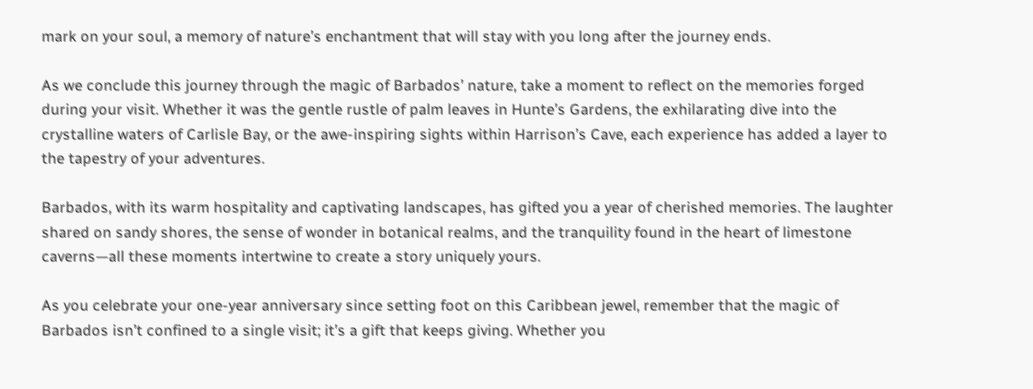mark on your soul, a memory of nature’s enchantment that will stay with you long after the journey ends.

As we conclude this journey through the magic of Barbados’ nature, take a moment to reflect on the memories forged during your visit. Whether it was the gentle rustle of palm leaves in Hunte’s Gardens, the exhilarating dive into the crystalline waters of Carlisle Bay, or the awe-inspiring sights within Harrison’s Cave, each experience has added a layer to the tapestry of your adventures.

Barbados, with its warm hospitality and captivating landscapes, has gifted you a year of cherished memories. The laughter shared on sandy shores, the sense of wonder in botanical realms, and the tranquility found in the heart of limestone caverns—all these moments intertwine to create a story uniquely yours.

As you celebrate your one-year anniversary since setting foot on this Caribbean jewel, remember that the magic of Barbados isn’t confined to a single visit; it’s a gift that keeps giving. Whether you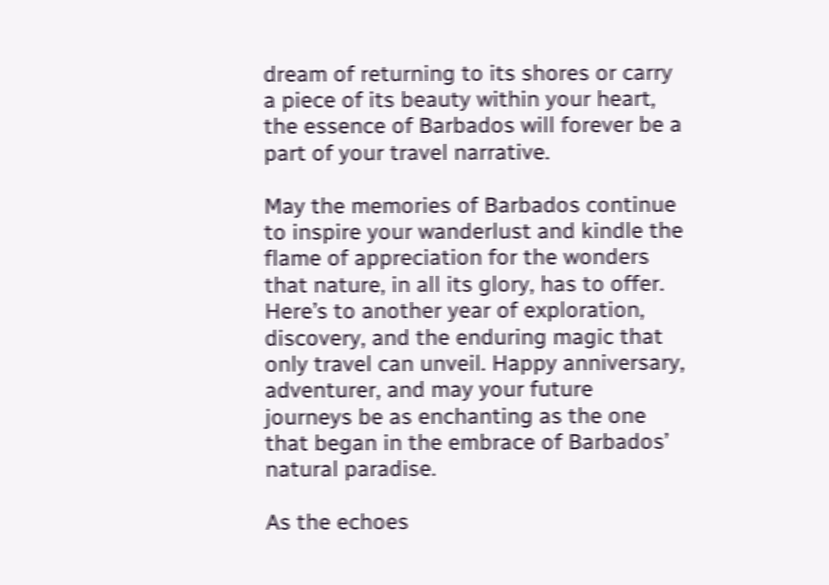dream of returning to its shores or carry a piece of its beauty within your heart, the essence of Barbados will forever be a part of your travel narrative.

May the memories of Barbados continue to inspire your wanderlust and kindle the flame of appreciation for the wonders that nature, in all its glory, has to offer. Here’s to another year of exploration, discovery, and the enduring magic that only travel can unveil. Happy anniversary, adventurer, and may your future journeys be as enchanting as the one that began in the embrace of Barbados’ natural paradise.

As the echoes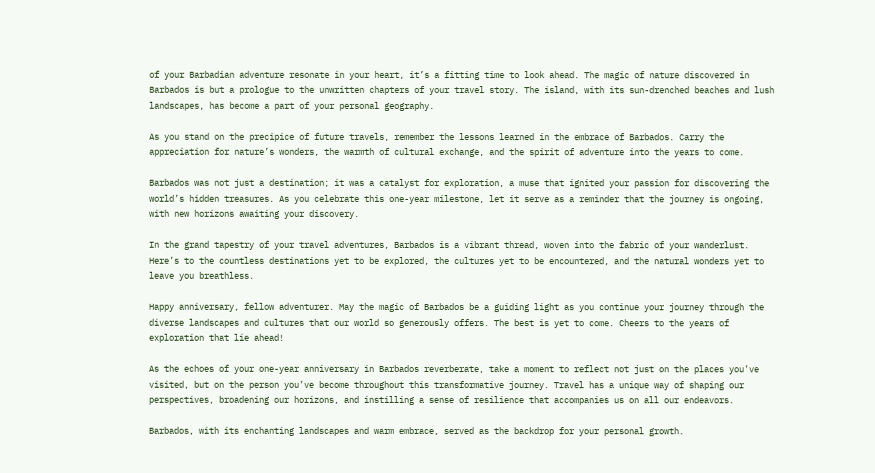of your Barbadian adventure resonate in your heart, it’s a fitting time to look ahead. The magic of nature discovered in Barbados is but a prologue to the unwritten chapters of your travel story. The island, with its sun-drenched beaches and lush landscapes, has become a part of your personal geography.

As you stand on the precipice of future travels, remember the lessons learned in the embrace of Barbados. Carry the appreciation for nature’s wonders, the warmth of cultural exchange, and the spirit of adventure into the years to come.

Barbados was not just a destination; it was a catalyst for exploration, a muse that ignited your passion for discovering the world’s hidden treasures. As you celebrate this one-year milestone, let it serve as a reminder that the journey is ongoing, with new horizons awaiting your discovery.

In the grand tapestry of your travel adventures, Barbados is a vibrant thread, woven into the fabric of your wanderlust. Here’s to the countless destinations yet to be explored, the cultures yet to be encountered, and the natural wonders yet to leave you breathless.

Happy anniversary, fellow adventurer. May the magic of Barbados be a guiding light as you continue your journey through the diverse landscapes and cultures that our world so generously offers. The best is yet to come. Cheers to the years of exploration that lie ahead!

As the echoes of your one-year anniversary in Barbados reverberate, take a moment to reflect not just on the places you’ve visited, but on the person you’ve become throughout this transformative journey. Travel has a unique way of shaping our perspectives, broadening our horizons, and instilling a sense of resilience that accompanies us on all our endeavors.

Barbados, with its enchanting landscapes and warm embrace, served as the backdrop for your personal growth.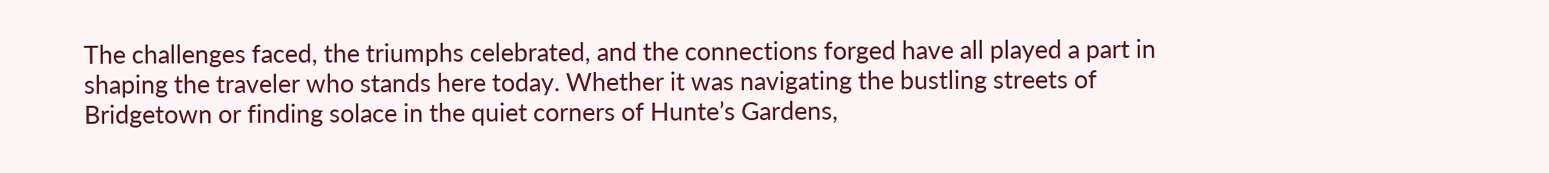The challenges faced, the triumphs celebrated, and the connections forged have all played a part in shaping the traveler who stands here today. Whether it was navigating the bustling streets of Bridgetown or finding solace in the quiet corners of Hunte’s Gardens,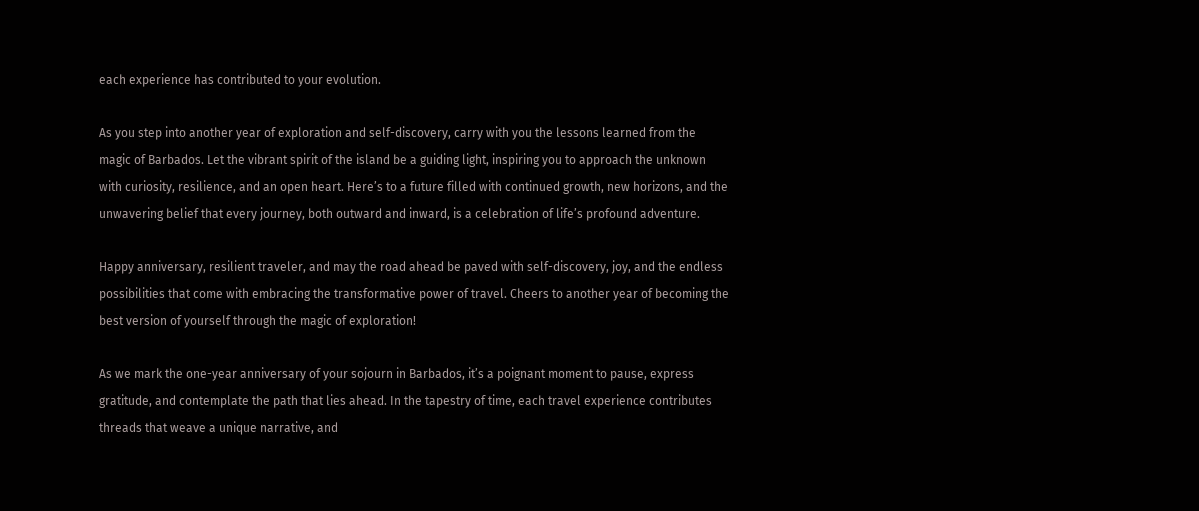each experience has contributed to your evolution.

As you step into another year of exploration and self-discovery, carry with you the lessons learned from the magic of Barbados. Let the vibrant spirit of the island be a guiding light, inspiring you to approach the unknown with curiosity, resilience, and an open heart. Here’s to a future filled with continued growth, new horizons, and the unwavering belief that every journey, both outward and inward, is a celebration of life’s profound adventure.

Happy anniversary, resilient traveler, and may the road ahead be paved with self-discovery, joy, and the endless possibilities that come with embracing the transformative power of travel. Cheers to another year of becoming the best version of yourself through the magic of exploration!

As we mark the one-year anniversary of your sojourn in Barbados, it’s a poignant moment to pause, express gratitude, and contemplate the path that lies ahead. In the tapestry of time, each travel experience contributes threads that weave a unique narrative, and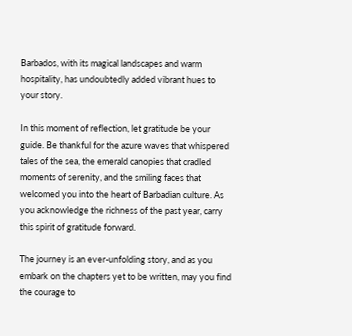Barbados, with its magical landscapes and warm hospitality, has undoubtedly added vibrant hues to your story.

In this moment of reflection, let gratitude be your guide. Be thankful for the azure waves that whispered tales of the sea, the emerald canopies that cradled moments of serenity, and the smiling faces that welcomed you into the heart of Barbadian culture. As you acknowledge the richness of the past year, carry this spirit of gratitude forward.

The journey is an ever-unfolding story, and as you embark on the chapters yet to be written, may you find the courage to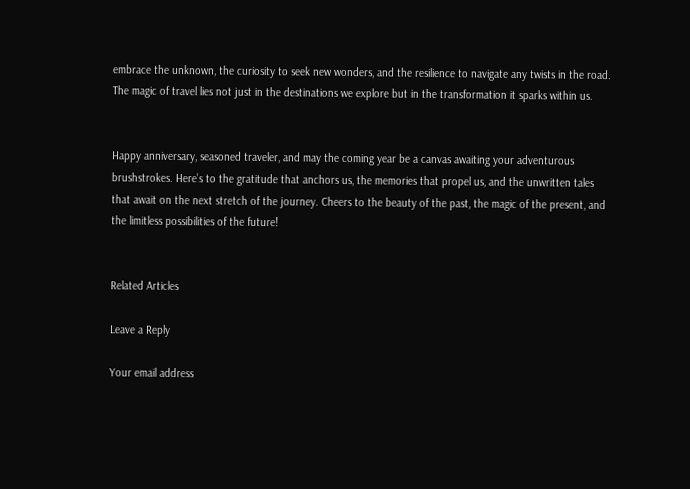embrace the unknown, the curiosity to seek new wonders, and the resilience to navigate any twists in the road. The magic of travel lies not just in the destinations we explore but in the transformation it sparks within us.


Happy anniversary, seasoned traveler, and may the coming year be a canvas awaiting your adventurous brushstrokes. Here’s to the gratitude that anchors us, the memories that propel us, and the unwritten tales that await on the next stretch of the journey. Cheers to the beauty of the past, the magic of the present, and the limitless possibilities of the future!


Related Articles

Leave a Reply

Your email address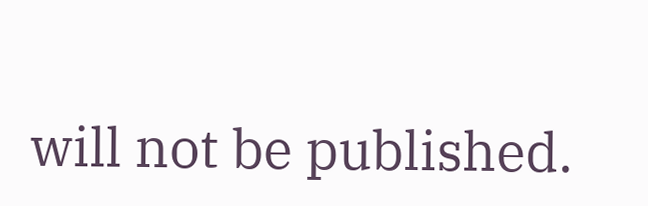will not be published.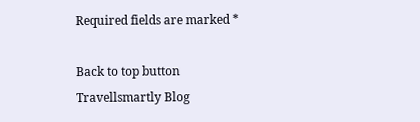Required fields are marked *

Back to top button
Travellsmartly Blog